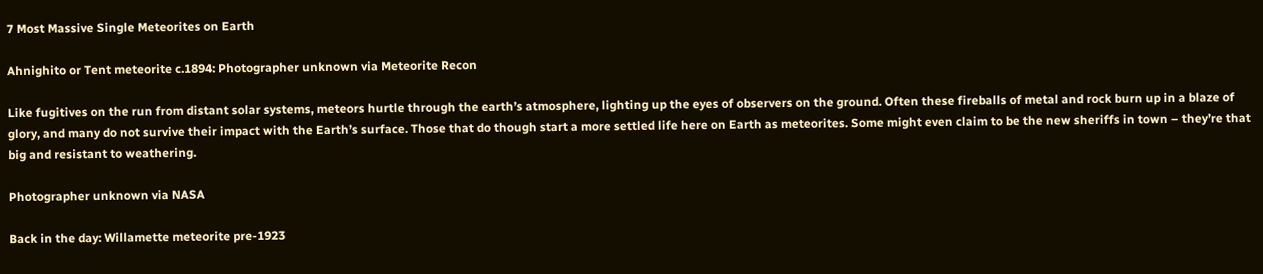7 Most Massive Single Meteorites on Earth

Ahnighito or Tent meteorite c.1894: Photographer unknown via Meteorite Recon

Like fugitives on the run from distant solar systems, meteors hurtle through the earth’s atmosphere, lighting up the eyes of observers on the ground. Often these fireballs of metal and rock burn up in a blaze of glory, and many do not survive their impact with the Earth’s surface. Those that do though start a more settled life here on Earth as meteorites. Some might even claim to be the new sheriffs in town – they’re that big and resistant to weathering.

Photographer unknown via NASA

Back in the day: Willamette meteorite pre-1923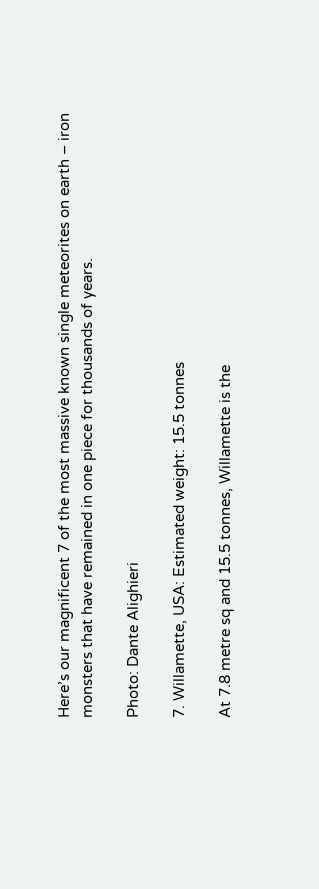Here’s our magnificent 7 of the most massive known single meteorites on earth – iron monsters that have remained in one piece for thousands of years.

Photo: Dante Alighieri

7. Willamette, USA: Estimated weight: 15.5 tonnes

At 7.8 metre sq and 15.5 tonnes, Willamette is the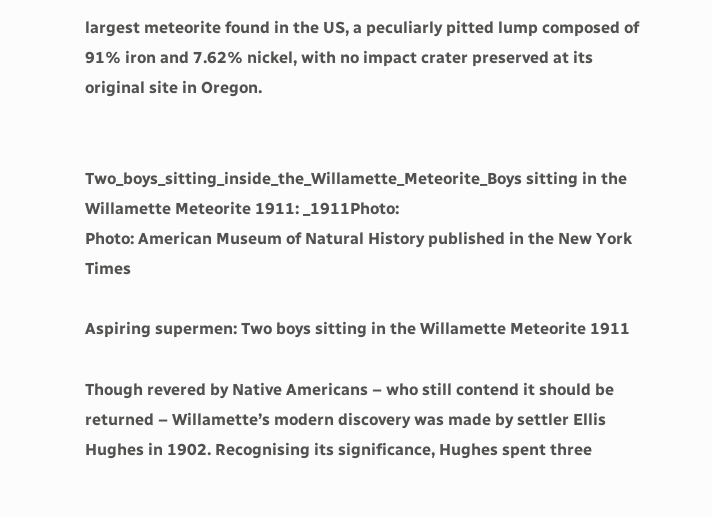largest meteorite found in the US, a peculiarly pitted lump composed of 91% iron and 7.62% nickel, with no impact crater preserved at its original site in Oregon.


Two_boys_sitting_inside_the_Willamette_Meteorite_Boys sitting in the Willamette Meteorite 1911: _1911Photo:
Photo: American Museum of Natural History published in the New York Times

Aspiring supermen: Two boys sitting in the Willamette Meteorite 1911

Though revered by Native Americans – who still contend it should be returned – Willamette’s modern discovery was made by settler Ellis Hughes in 1902. Recognising its significance, Hughes spent three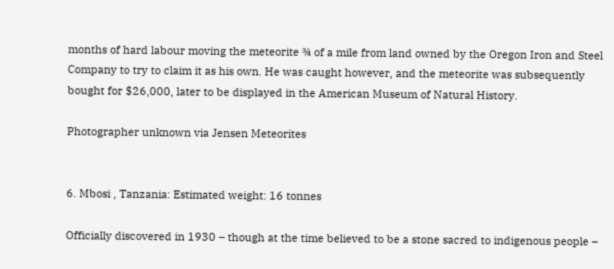months of hard labour moving the meteorite ¾ of a mile from land owned by the Oregon Iron and Steel Company to try to claim it as his own. He was caught however, and the meteorite was subsequently bought for $26,000, later to be displayed in the American Museum of Natural History.

Photographer unknown via Jensen Meteorites


6. Mbosi , Tanzania: Estimated weight: 16 tonnes

Officially discovered in 1930 – though at the time believed to be a stone sacred to indigenous people –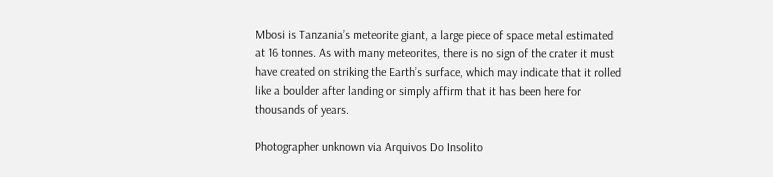Mbosi is Tanzania’s meteorite giant, a large piece of space metal estimated at 16 tonnes. As with many meteorites, there is no sign of the crater it must have created on striking the Earth’s surface, which may indicate that it rolled like a boulder after landing or simply affirm that it has been here for thousands of years.

Photographer unknown via Arquivos Do Insolito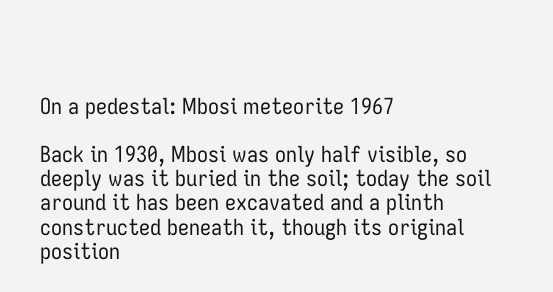On a pedestal: Mbosi meteorite 1967

Back in 1930, Mbosi was only half visible, so deeply was it buried in the soil; today the soil around it has been excavated and a plinth constructed beneath it, though its original position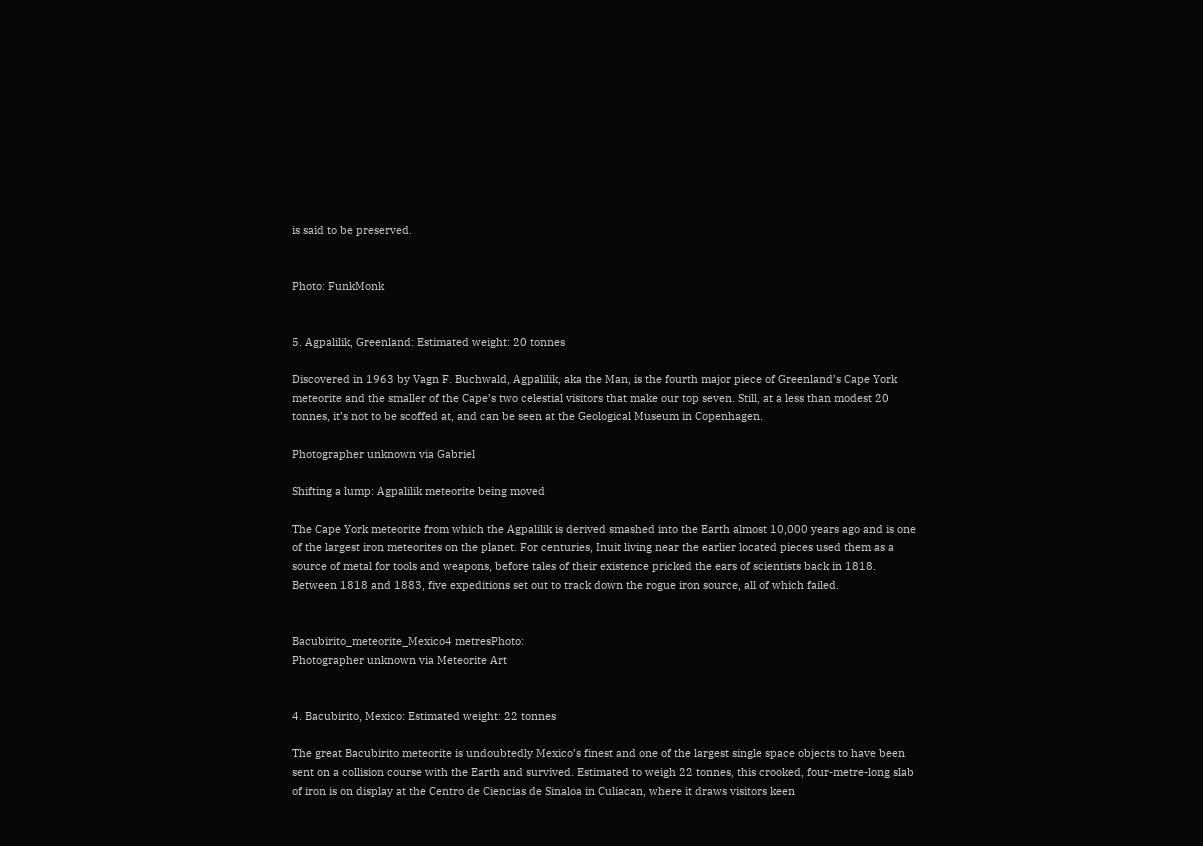is said to be preserved.


Photo: FunkMonk


5. Agpalilik, Greenland: Estimated weight: 20 tonnes

Discovered in 1963 by Vagn F. Buchwald, Agpalilik, aka the Man, is the fourth major piece of Greenland’s Cape York meteorite and the smaller of the Cape’s two celestial visitors that make our top seven. Still, at a less than modest 20 tonnes, it’s not to be scoffed at, and can be seen at the Geological Museum in Copenhagen.

Photographer unknown via Gabriel

Shifting a lump: Agpalilik meteorite being moved

The Cape York meteorite from which the Agpalilik is derived smashed into the Earth almost 10,000 years ago and is one of the largest iron meteorites on the planet. For centuries, Inuit living near the earlier located pieces used them as a source of metal for tools and weapons, before tales of their existence pricked the ears of scientists back in 1818. Between 1818 and 1883, five expeditions set out to track down the rogue iron source, all of which failed.


Bacubirito_meteorite_Mexico4 metresPhoto:
Photographer unknown via Meteorite Art


4. Bacubirito, Mexico: Estimated weight: 22 tonnes

The great Bacubirito meteorite is undoubtedly Mexico’s finest and one of the largest single space objects to have been sent on a collision course with the Earth and survived. Estimated to weigh 22 tonnes, this crooked, four-metre-long slab of iron is on display at the Centro de Ciencias de Sinaloa in Culiacan, where it draws visitors keen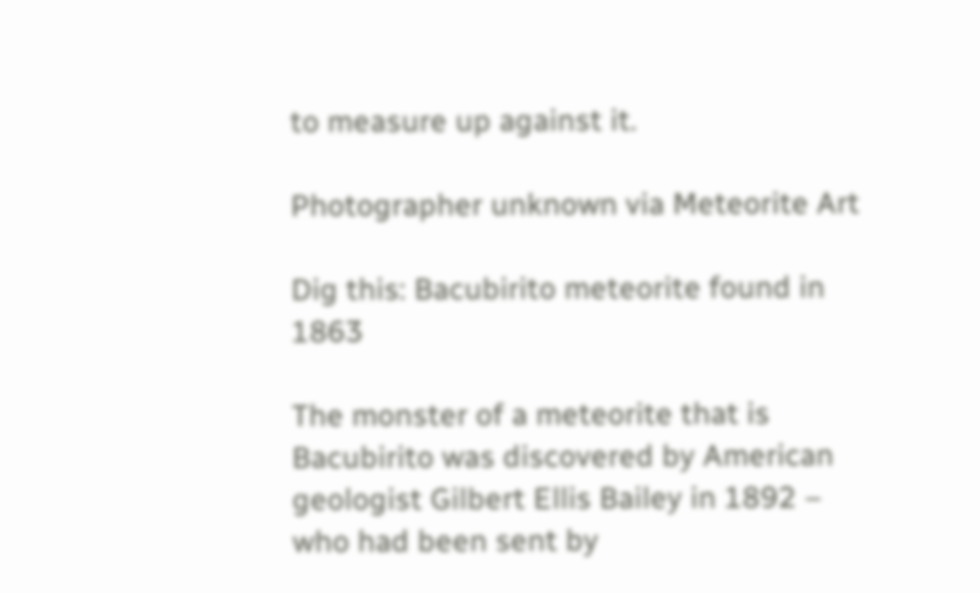to measure up against it.

Photographer unknown via Meteorite Art

Dig this: Bacubirito meteorite found in 1863

The monster of a meteorite that is Bacubirito was discovered by American geologist Gilbert Ellis Bailey in 1892 – who had been sent by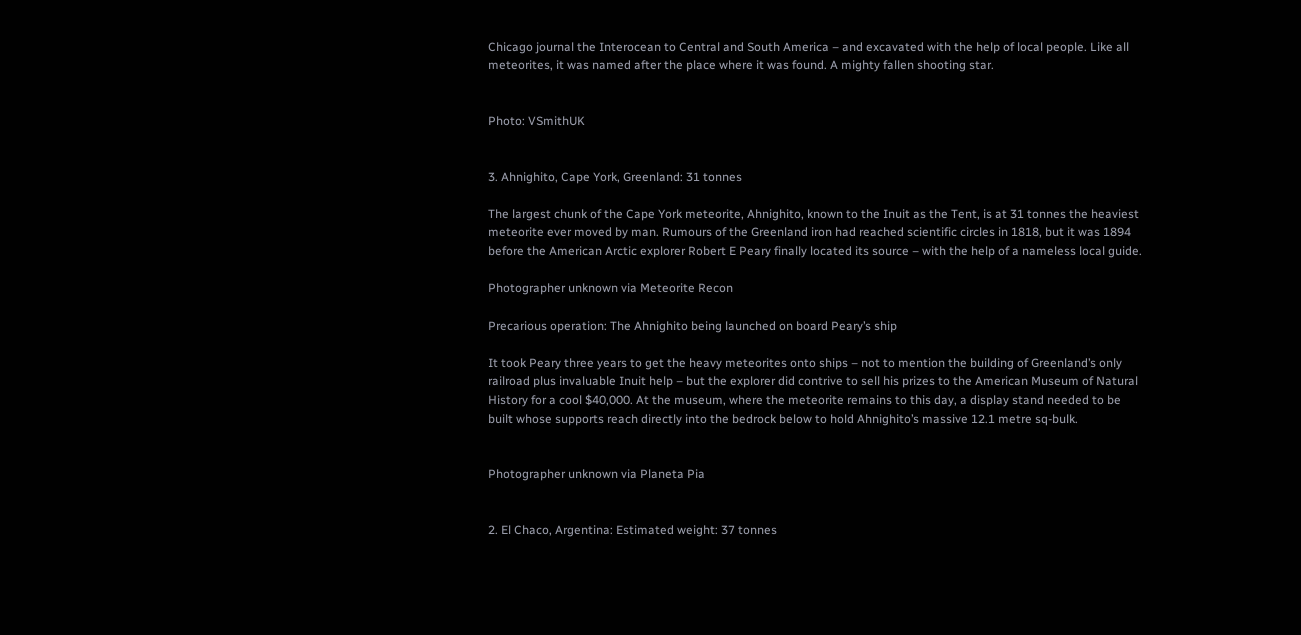Chicago journal the Interocean to Central and South America – and excavated with the help of local people. Like all meteorites, it was named after the place where it was found. A mighty fallen shooting star.


Photo: VSmithUK


3. Ahnighito, Cape York, Greenland: 31 tonnes

The largest chunk of the Cape York meteorite, Ahnighito, known to the Inuit as the Tent, is at 31 tonnes the heaviest meteorite ever moved by man. Rumours of the Greenland iron had reached scientific circles in 1818, but it was 1894 before the American Arctic explorer Robert E Peary finally located its source – with the help of a nameless local guide.

Photographer unknown via Meteorite Recon

Precarious operation: The Ahnighito being launched on board Peary’s ship

It took Peary three years to get the heavy meteorites onto ships – not to mention the building of Greenland’s only railroad plus invaluable Inuit help – but the explorer did contrive to sell his prizes to the American Museum of Natural History for a cool $40,000. At the museum, where the meteorite remains to this day, a display stand needed to be built whose supports reach directly into the bedrock below to hold Ahnighito’s massive 12.1 metre sq-bulk.


Photographer unknown via Planeta Pia


2. El Chaco, Argentina: Estimated weight: 37 tonnes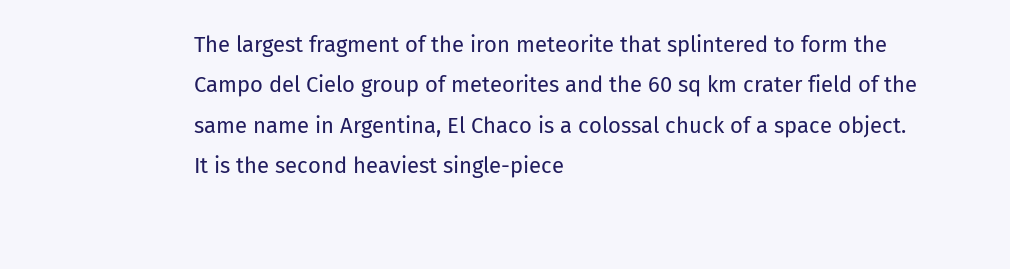The largest fragment of the iron meteorite that splintered to form the Campo del Cielo group of meteorites and the 60 sq km crater field of the same name in Argentina, El Chaco is a colossal chuck of a space object. It is the second heaviest single-piece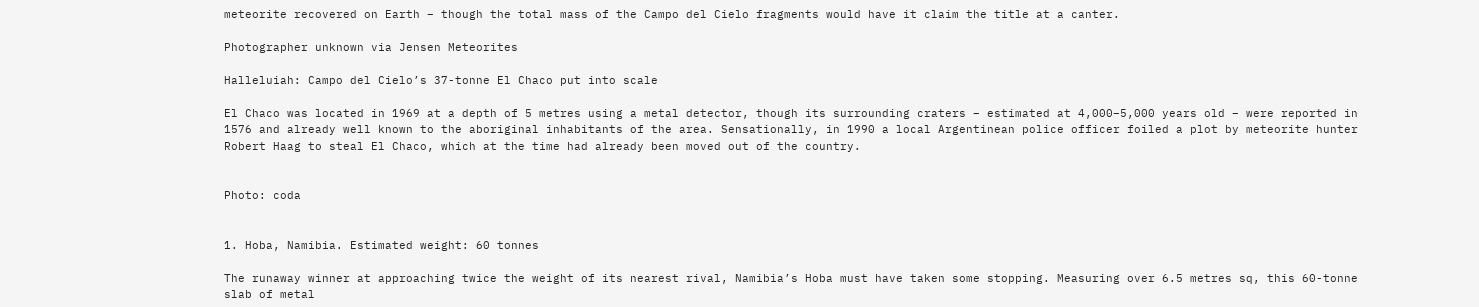meteorite recovered on Earth – though the total mass of the Campo del Cielo fragments would have it claim the title at a canter.

Photographer unknown via Jensen Meteorites

Halleluiah: Campo del Cielo’s 37-tonne El Chaco put into scale

El Chaco was located in 1969 at a depth of 5 metres using a metal detector, though its surrounding craters – estimated at 4,000–5,000 years old – were reported in 1576 and already well known to the aboriginal inhabitants of the area. Sensationally, in 1990 a local Argentinean police officer foiled a plot by meteorite hunter Robert Haag to steal El Chaco, which at the time had already been moved out of the country.


Photo: coda


1. Hoba, Namibia. Estimated weight: 60 tonnes

The runaway winner at approaching twice the weight of its nearest rival, Namibia’s Hoba must have taken some stopping. Measuring over 6.5 metres sq, this 60-tonne slab of metal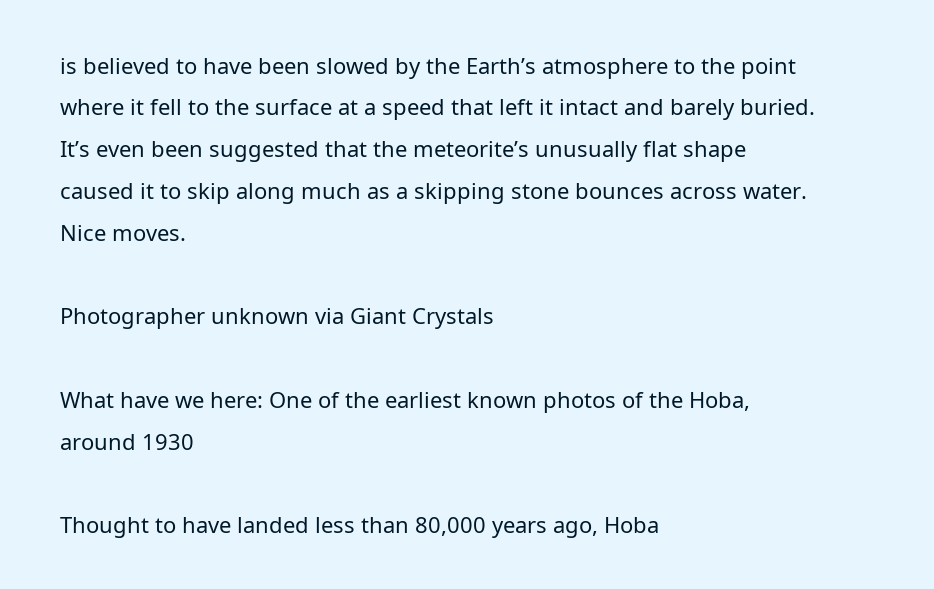is believed to have been slowed by the Earth’s atmosphere to the point where it fell to the surface at a speed that left it intact and barely buried. It’s even been suggested that the meteorite’s unusually flat shape caused it to skip along much as a skipping stone bounces across water. Nice moves.

Photographer unknown via Giant Crystals

What have we here: One of the earliest known photos of the Hoba, around 1930

Thought to have landed less than 80,000 years ago, Hoba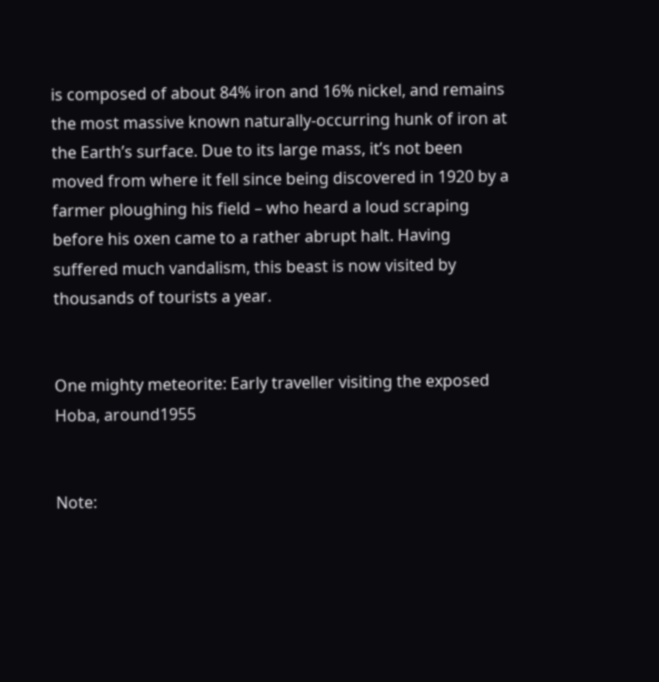is composed of about 84% iron and 16% nickel, and remains the most massive known naturally-occurring hunk of iron at the Earth’s surface. Due to its large mass, it’s not been moved from where it fell since being discovered in 1920 by a farmer ploughing his field – who heard a loud scraping before his oxen came to a rather abrupt halt. Having suffered much vandalism, this beast is now visited by thousands of tourists a year.


One mighty meteorite: Early traveller visiting the exposed Hoba, around1955


Note: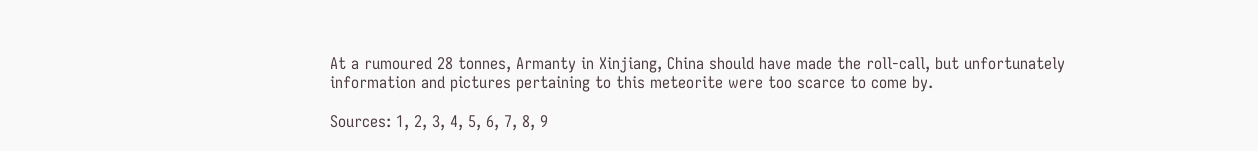At a rumoured 28 tonnes, Armanty in Xinjiang, China should have made the roll-call, but unfortunately information and pictures pertaining to this meteorite were too scarce to come by.

Sources: 1, 2, 3, 4, 5, 6, 7, 8, 9